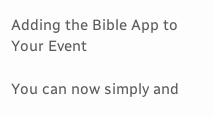Adding the Bible App to Your Event

You can now simply and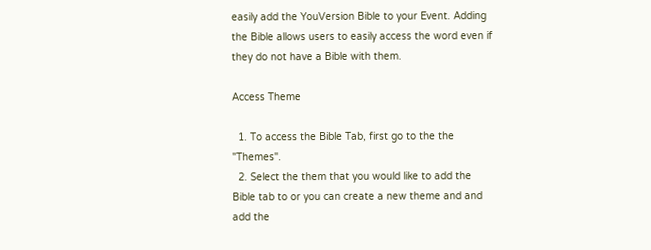easily add the YouVersion Bible to your Event. Adding the Bible allows users to easily access the word even if they do not have a Bible with them.

Access Theme

  1. To access the Bible Tab, first go to the the "Themes".
  2. Select the them that you would like to add the Bible tab to or you can create a new theme and and add the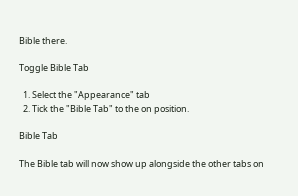Bible there.

Toggle Bible Tab

  1. Select the "Appearance" tab
  2. Tick the "Bible Tab" to the on position.

Bible Tab

The Bible tab will now show up alongside the other tabs on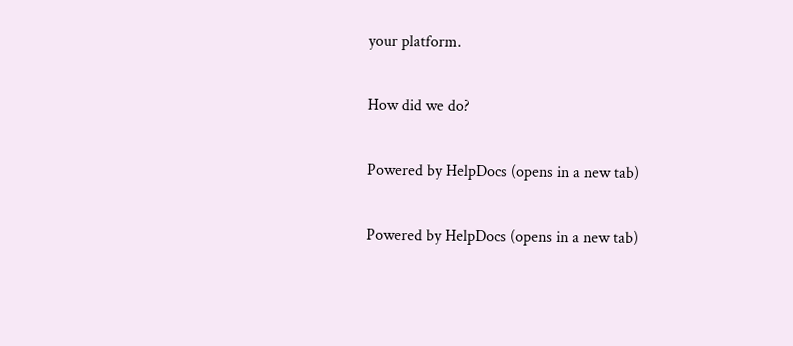your platform.

How did we do?

Powered by HelpDocs (opens in a new tab)

Powered by HelpDocs (opens in a new tab)